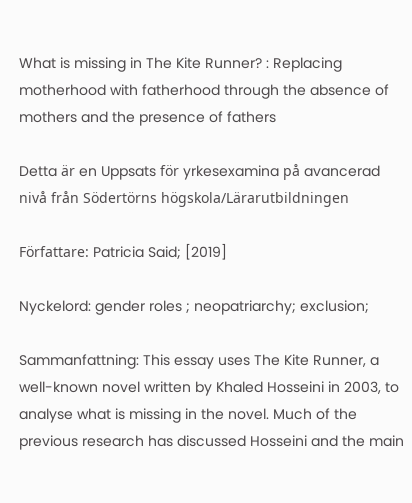What is missing in The Kite Runner? : Replacing motherhood with fatherhood through the absence of mothers and the presence of fathers

Detta är en Uppsats för yrkesexamina på avancerad nivå från Södertörns högskola/Lärarutbildningen

Författare: Patricia Said; [2019]

Nyckelord: gender roles ; neopatriarchy; exclusion;

Sammanfattning: This essay uses The Kite Runner, a well-known novel written by Khaled Hosseini in 2003, to analyse what is missing in the novel. Much of the previous research has discussed Hosseini and the main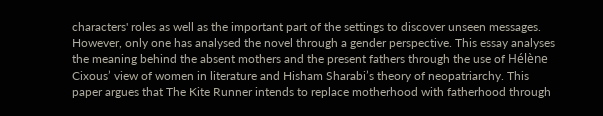characters' roles as well as the important part of the settings to discover unseen messages. However, only one has analysed the novel through a gender perspective. This essay analyses the meaning behind the absent mothers and the present fathers through the use of Hélène Cixous’ view of women in literature and Hisham Sharabi’s theory of neopatriarchy. This paper argues that The Kite Runner intends to replace motherhood with fatherhood through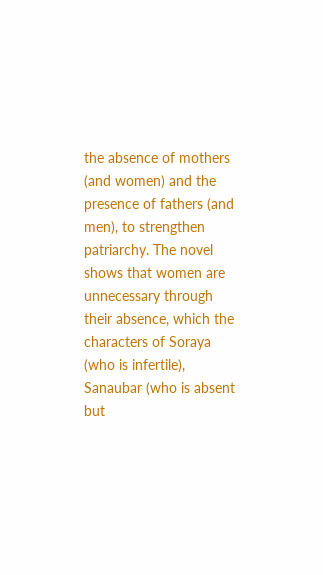the absence of mothers (and women) and the presence of fathers (and men), to strengthen patriarchy. The novel shows that women are unnecessary through their absence, which the characters of Soraya (who is infertile), Sanaubar (who is absent but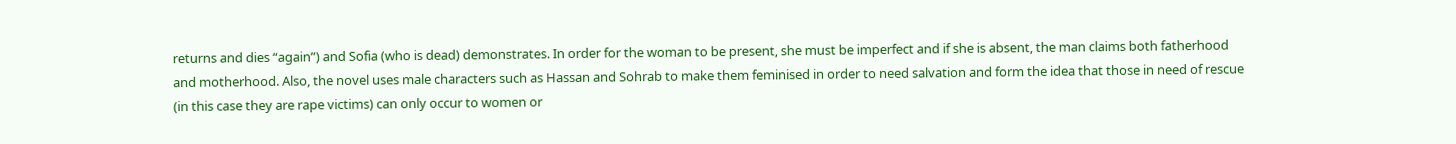returns and dies “again”) and Sofia (who is dead) demonstrates. In order for the woman to be present, she must be imperfect and if she is absent, the man claims both fatherhood and motherhood. Also, the novel uses male characters such as Hassan and Sohrab to make them feminised in order to need salvation and form the idea that those in need of rescue (in this case they are rape victims) can only occur to women or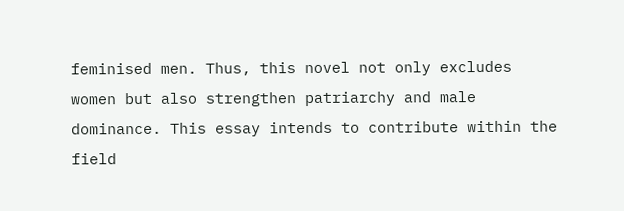feminised men. Thus, this novel not only excludes women but also strengthen patriarchy and male dominance. This essay intends to contribute within the field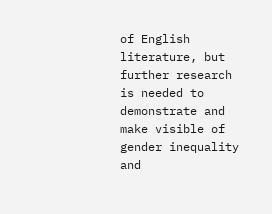of English literature, but further research is needed to demonstrate and make visible of gender inequality and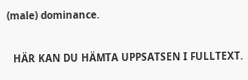(male) dominance.

  HÄR KAN DU HÄMTA UPPSATSEN I FULLTEXT.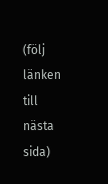(följ länken till nästa sida)